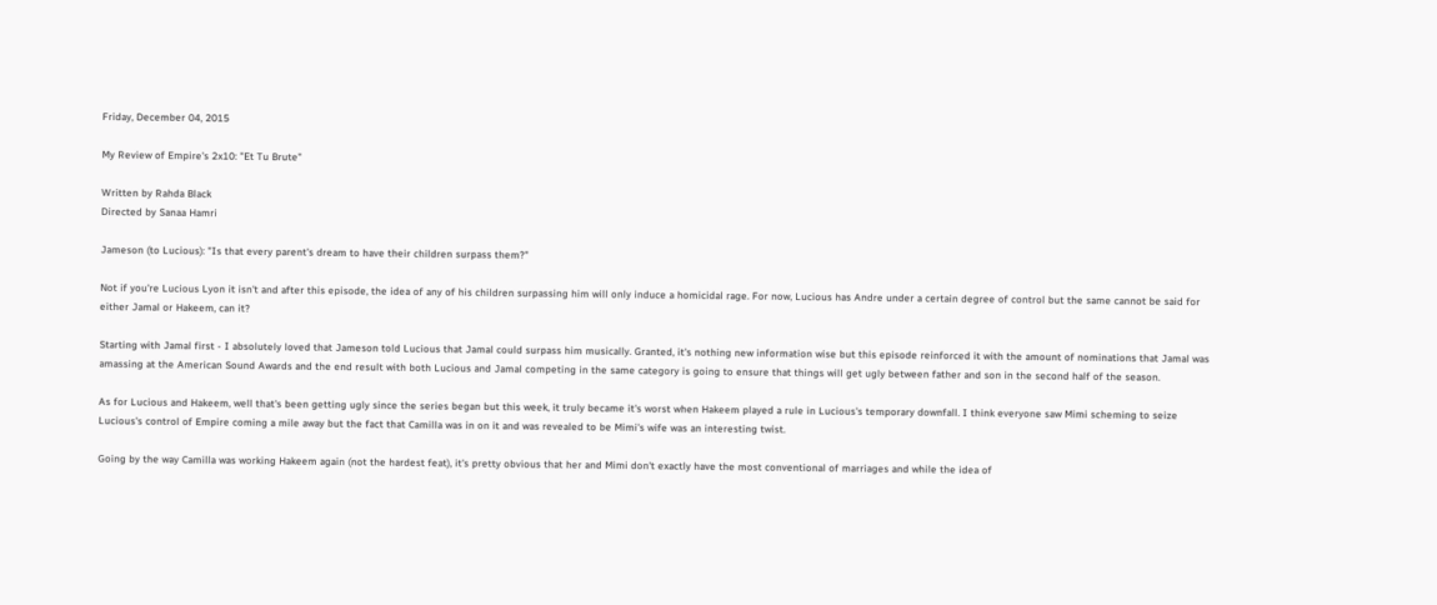Friday, December 04, 2015

My Review of Empire's 2x10: "Et Tu Brute"

Written by Rahda Black
Directed by Sanaa Hamri

Jameson (to Lucious): "Is that every parent's dream to have their children surpass them?"

Not if you're Lucious Lyon it isn't and after this episode, the idea of any of his children surpassing him will only induce a homicidal rage. For now, Lucious has Andre under a certain degree of control but the same cannot be said for either Jamal or Hakeem, can it?

Starting with Jamal first - I absolutely loved that Jameson told Lucious that Jamal could surpass him musically. Granted, it's nothing new information wise but this episode reinforced it with the amount of nominations that Jamal was amassing at the American Sound Awards and the end result with both Lucious and Jamal competing in the same category is going to ensure that things will get ugly between father and son in the second half of the season.

As for Lucious and Hakeem, well that's been getting ugly since the series began but this week, it truly became it's worst when Hakeem played a rule in Lucious's temporary downfall. I think everyone saw Mimi scheming to seize Lucious's control of Empire coming a mile away but the fact that Camilla was in on it and was revealed to be Mimi's wife was an interesting twist.

Going by the way Camilla was working Hakeem again (not the hardest feat), it's pretty obvious that her and Mimi don't exactly have the most conventional of marriages and while the idea of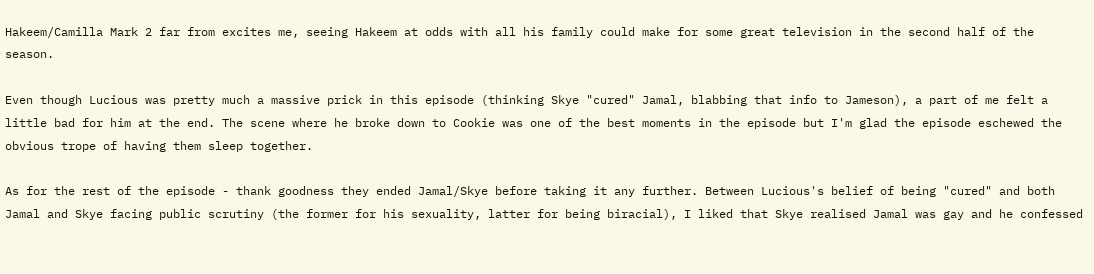Hakeem/Camilla Mark 2 far from excites me, seeing Hakeem at odds with all his family could make for some great television in the second half of the season.

Even though Lucious was pretty much a massive prick in this episode (thinking Skye "cured" Jamal, blabbing that info to Jameson), a part of me felt a little bad for him at the end. The scene where he broke down to Cookie was one of the best moments in the episode but I'm glad the episode eschewed the obvious trope of having them sleep together.

As for the rest of the episode - thank goodness they ended Jamal/Skye before taking it any further. Between Lucious's belief of being "cured" and both Jamal and Skye facing public scrutiny (the former for his sexuality, latter for being biracial), I liked that Skye realised Jamal was gay and he confessed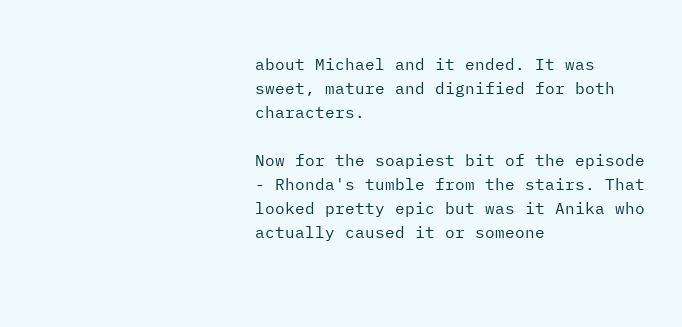about Michael and it ended. It was sweet, mature and dignified for both characters.

Now for the soapiest bit of the episode - Rhonda's tumble from the stairs. That looked pretty epic but was it Anika who actually caused it or someone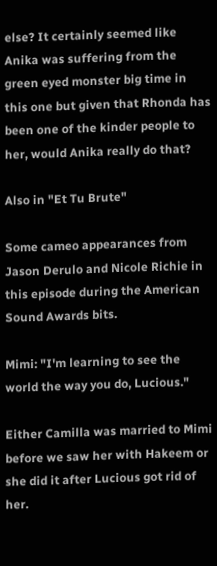else? It certainly seemed like Anika was suffering from the green eyed monster big time in this one but given that Rhonda has been one of the kinder people to her, would Anika really do that?

Also in "Et Tu Brute"

Some cameo appearances from Jason Derulo and Nicole Richie in this episode during the American Sound Awards bits.

Mimi: "I'm learning to see the world the way you do, Lucious."

Either Camilla was married to Mimi before we saw her with Hakeem or she did it after Lucious got rid of her.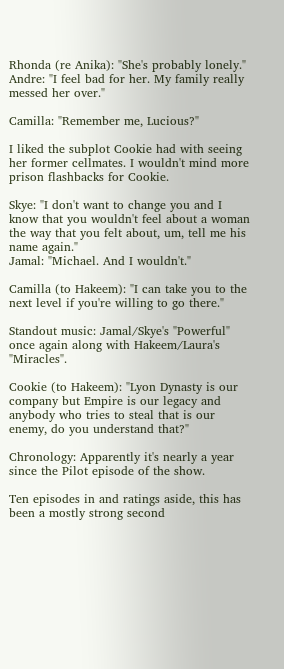Rhonda (re Anika): "She's probably lonely."
Andre: "I feel bad for her. My family really messed her over."

Camilla: "Remember me, Lucious?"

I liked the subplot Cookie had with seeing her former cellmates. I wouldn't mind more prison flashbacks for Cookie.

Skye: "I don't want to change you and I know that you wouldn't feel about a woman the way that you felt about, um, tell me his name again."
Jamal: "Michael. And I wouldn't."

Camilla (to Hakeem): "I can take you to the next level if you're willing to go there."

Standout music: Jamal/Skye's "Powerful" once again along with Hakeem/Laura's "Miracles".

Cookie (to Hakeem): "Lyon Dynasty is our company but Empire is our legacy and anybody who tries to steal that is our enemy, do you understand that?"

Chronology: Apparently it's nearly a year since the Pilot episode of the show.

Ten episodes in and ratings aside, this has been a mostly strong second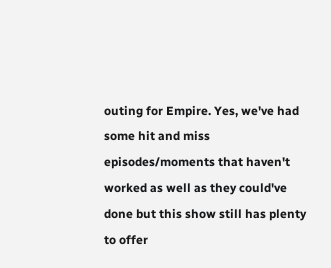outing for Empire. Yes, we've had some hit and miss episodes/moments that haven't worked as well as they could've done but this show still has plenty to offer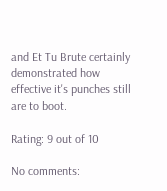and Et Tu Brute certainly demonstrated how effective it's punches still are to boot.

Rating: 9 out of 10

No comments: